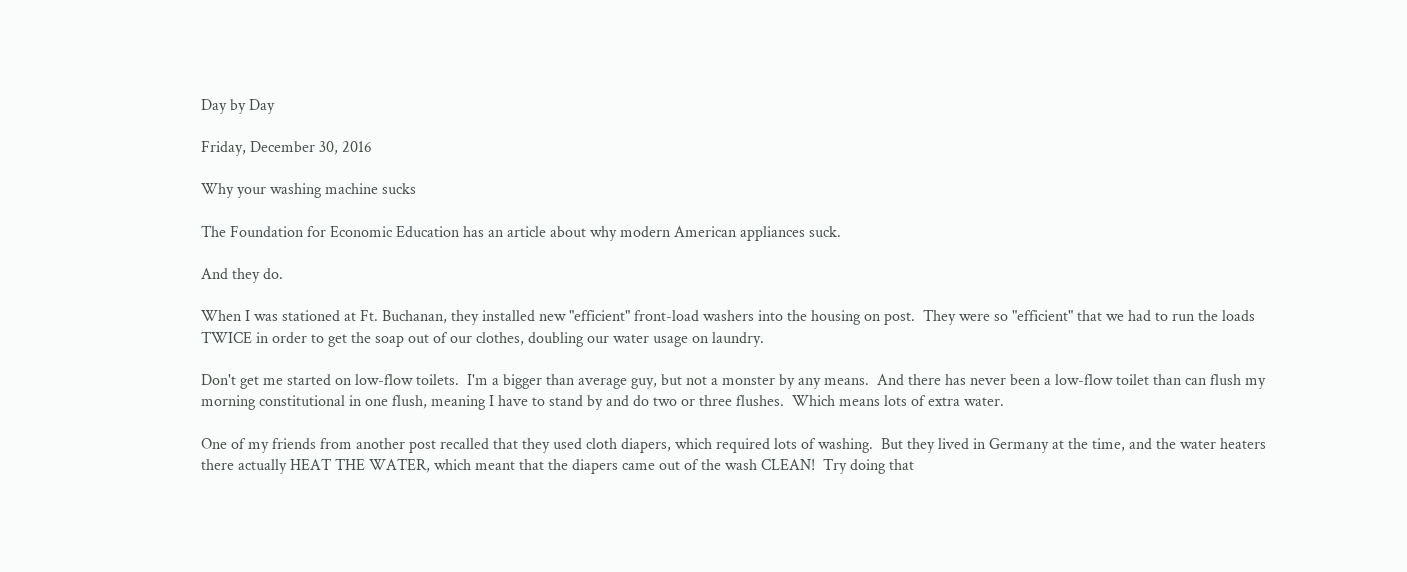Day by Day

Friday, December 30, 2016

Why your washing machine sucks

The Foundation for Economic Education has an article about why modern American appliances suck.

And they do.

When I was stationed at Ft. Buchanan, they installed new "efficient" front-load washers into the housing on post.  They were so "efficient" that we had to run the loads TWICE in order to get the soap out of our clothes, doubling our water usage on laundry.

Don't get me started on low-flow toilets.  I'm a bigger than average guy, but not a monster by any means.  And there has never been a low-flow toilet than can flush my morning constitutional in one flush, meaning I have to stand by and do two or three flushes.  Which means lots of extra water.

One of my friends from another post recalled that they used cloth diapers, which required lots of washing.  But they lived in Germany at the time, and the water heaters there actually HEAT THE WATER, which meant that the diapers came out of the wash CLEAN!  Try doing that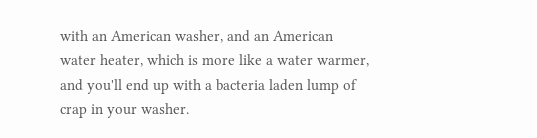with an American washer, and an American water heater, which is more like a water warmer, and you'll end up with a bacteria laden lump of crap in your washer.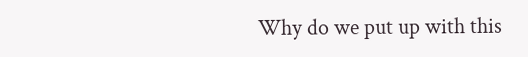Why do we put up with this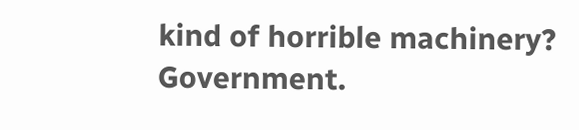kind of horrible machinery?  Government.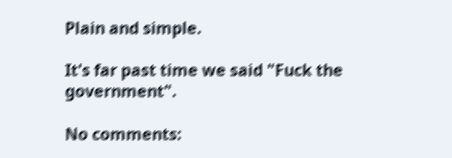Plain and simple.

It's far past time we said "Fuck the government".

No comments: